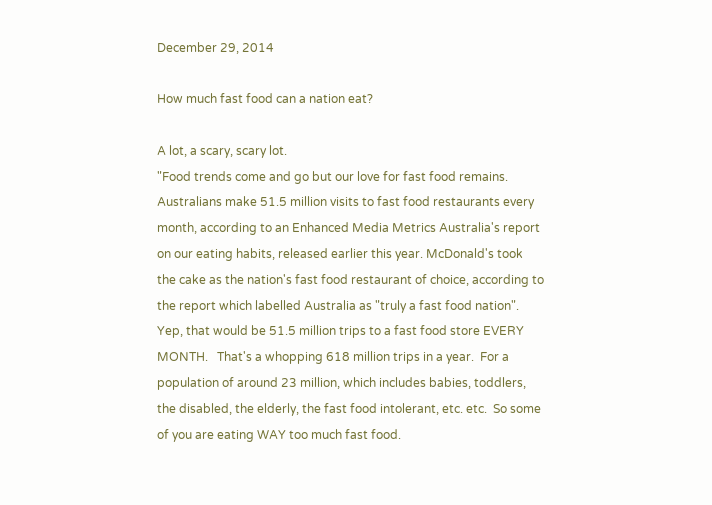December 29, 2014

How much fast food can a nation eat?

A lot, a scary, scary lot.
"Food trends come and go but our love for fast food remains. Australians make 51.5 million visits to fast food restaurants every month, according to an Enhanced Media Metrics Australia's report on our eating habits, released earlier this year. McDonald's took the cake as the nation's fast food restaurant of choice, according to the report which labelled Australia as "truly a fast food nation".
Yep, that would be 51.5 million trips to a fast food store EVERY MONTH.   That's a whopping 618 million trips in a year.  For a population of around 23 million, which includes babies, toddlers, the disabled, the elderly, the fast food intolerant, etc. etc.  So some of you are eating WAY too much fast food.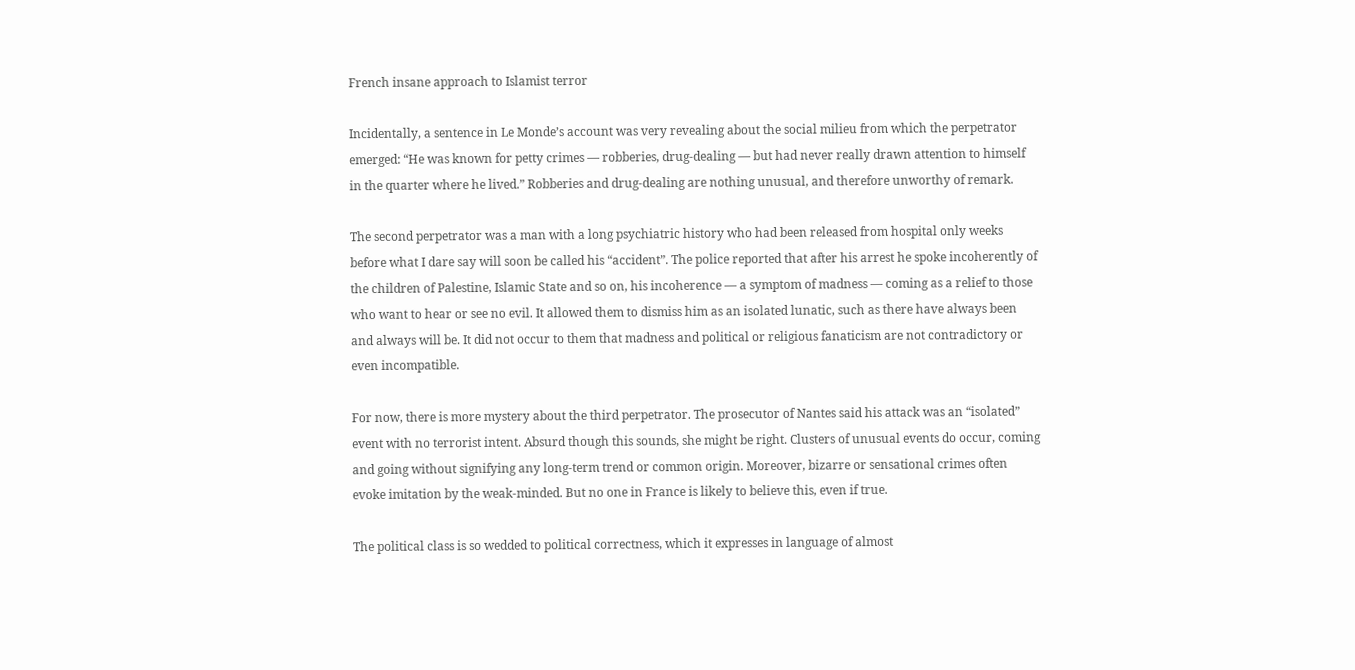French insane approach to Islamist terror

Incidentally, a sentence in Le Monde’s account was very revealing about the social milieu from which the perpetrator emerged: “He was known for petty crimes — robberies, drug-dealing — but had never really drawn attention to himself in the quarter where he lived.” Robberies and drug-dealing are nothing unusual, and therefore unworthy of remark.

The second perpetrator was a man with a long psychiatric history who had been released from hospital only weeks before what I dare say will soon be called his “accident”. The police reported that after his arrest he spoke incoherently of the children of Palestine, Islamic State and so on, his incoherence — a symptom of madness — coming as a relief to those who want to hear or see no evil. It allowed them to dismiss him as an isolated lunatic, such as there have always been and always will be. It did not occur to them that madness and political or religious fanaticism are not contradictory or even incompatible.

For now, there is more mystery about the third perpetrator. The prosecutor of Nantes said his attack was an “isolated” event with no terrorist intent. Absurd though this sounds, she might be right. Clusters of unusual events do occur, coming and going without signifying any long-term trend or common origin. Moreover, bizarre or sensational crimes often evoke imitation by the weak-minded. But no one in France is likely to believe this, even if true.

The political class is so wedded to political correctness, which it expresses in language of almost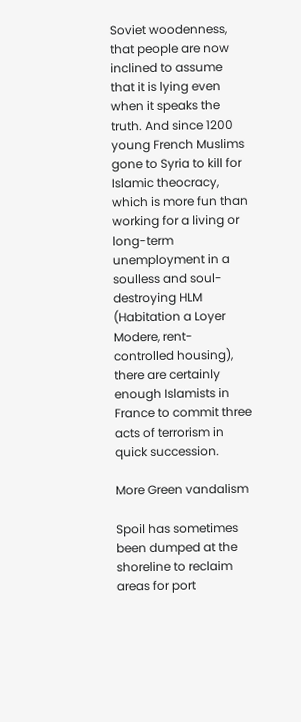Soviet woodenness, that people are now inclined to assume that it is lying even when it speaks the truth. And since 1200 young French Muslims gone to Syria to kill for Islamic theocracy, which is more fun than working for a living or long-term unemployment in a soulless and soul-destroying HLM (Habitation a Loyer Modere, rent-controlled housing), there are certainly enough Islamists in France to commit three acts of terrorism in quick succession.

More Green vandalism

Spoil has sometimes been dumped at the shoreline to reclaim areas for port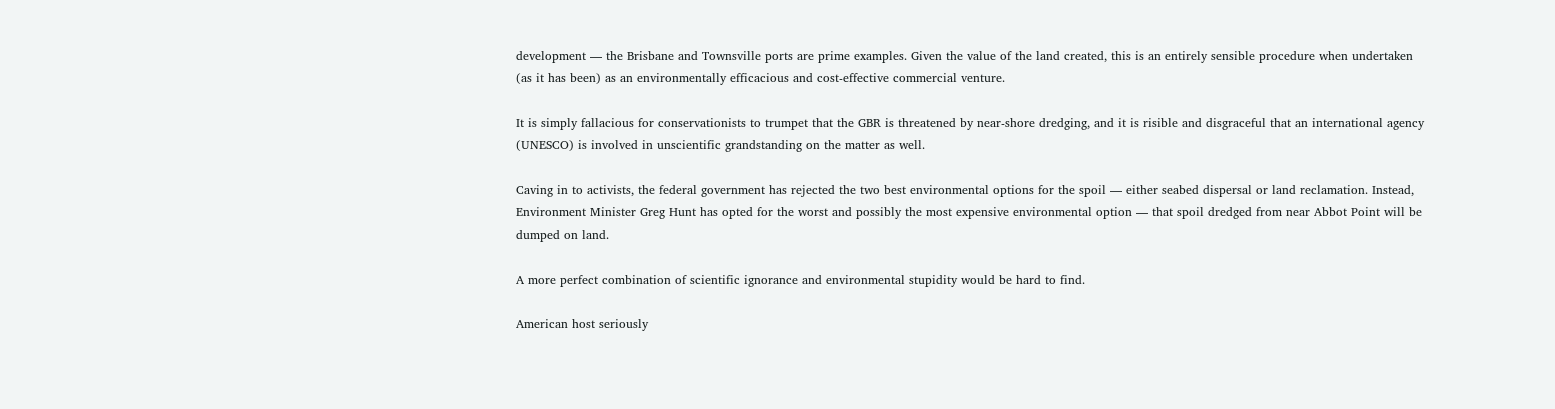development — the Brisbane and Townsville ports are prime examples. Given the value of the land created, this is an entirely sensible procedure when undertaken (as it has been) as an environmentally efficacious and cost-effective commercial venture.

It is simply fallacious for conservationists to trumpet that the GBR is threatened by near-shore dredging, and it is risible and disgraceful that an international agency (UNESCO) is involved in unscientific grandstanding on the matter as well.

Caving in to activists, the federal government has rejected the two best environmental options for the spoil — either seabed dispersal or land reclamation. Instead, Environment Minister Greg Hunt has opted for the worst and possibly the most expensive environmental option — that spoil dredged from near Abbot Point will be dumped on land.

A more perfect combination of scientific ignorance and environmental stupidity would be hard to find.

American host seriously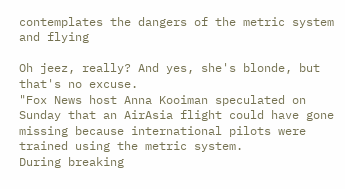contemplates the dangers of the metric system and flying

Oh jeez, really? And yes, she's blonde, but that's no excuse.
"Fox News host Anna Kooiman speculated on Sunday that an AirAsia flight could have gone missing because international pilots were trained using the metric system.
During breaking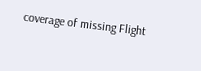coverage of missing Flight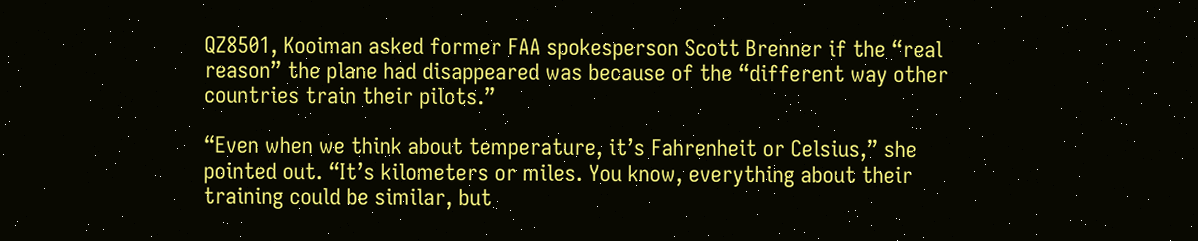QZ8501, Kooiman asked former FAA spokesperson Scott Brenner if the “real reason” the plane had disappeared was because of the “different way other countries train their pilots.”

“Even when we think about temperature, it’s Fahrenheit or Celsius,” she pointed out. “It’s kilometers or miles. You know, everything about their training could be similar, but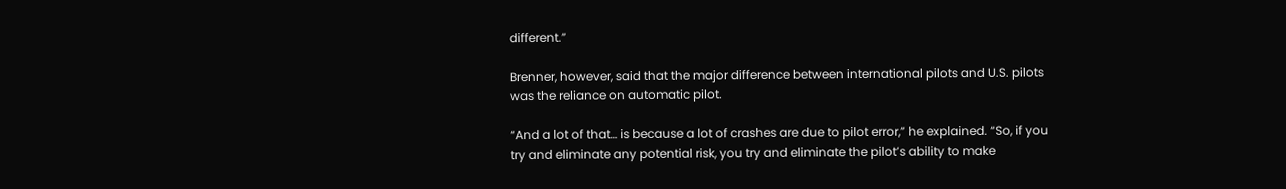different.”

Brenner, however, said that the major difference between international pilots and U.S. pilots was the reliance on automatic pilot.

“And a lot of that… is because a lot of crashes are due to pilot error,” he explained. “So, if you try and eliminate any potential risk, you try and eliminate the pilot’s ability to make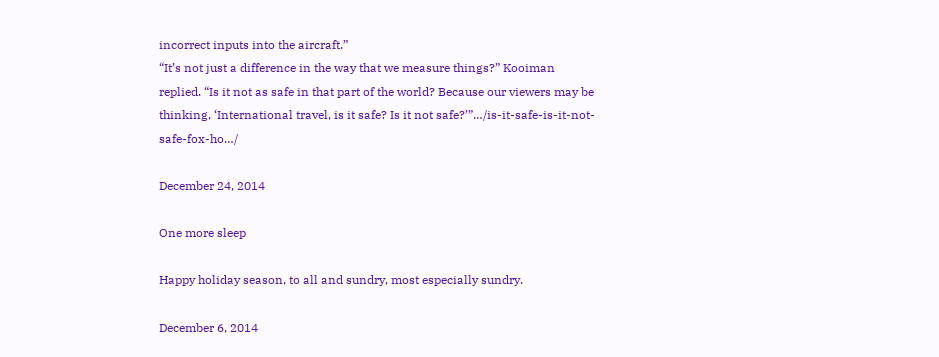incorrect inputs into the aircraft.”
“It’s not just a difference in the way that we measure things?” Kooiman replied. “Is it not as safe in that part of the world? Because our viewers may be thinking, ‘International travel, is it safe? Is it not safe?’”…/is-it-safe-is-it-not-safe-fox-ho…/

December 24, 2014

One more sleep

Happy holiday season, to all and sundry, most especially sundry.

December 6, 2014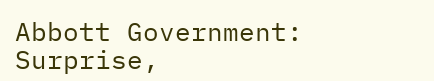Abbott Government: Surprise,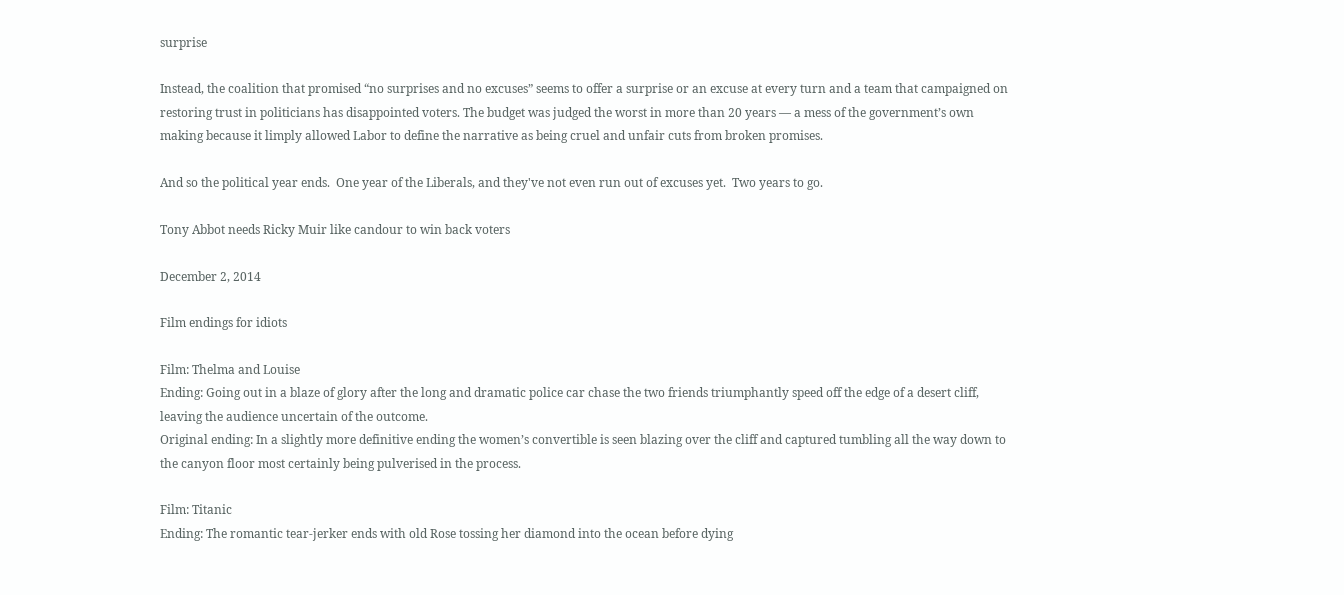surprise

Instead, the coalition that promised “no surprises and no excuses” seems to offer a surprise or an excuse at every turn and a team that campaigned on restoring trust in politicians has disappointed voters. The budget was judged the worst in more than 20 years — a mess of the government’s own making because it limply allowed Labor to define the narrative as being cruel and unfair cuts from broken promises.

And so the political year ends.  One year of the Liberals, and they've not even run out of excuses yet.  Two years to go.

Tony Abbot needs Ricky Muir like candour to win back voters

December 2, 2014

Film endings for idiots

Film: Thelma and Louise
Ending: Going out in a blaze of glory after the long and dramatic police car chase the two friends triumphantly speed off the edge of a desert cliff, leaving the audience uncertain of the outcome.
Original ending: In a slightly more definitive ending the women’s convertible is seen blazing over the cliff and captured tumbling all the way down to the canyon floor most certainly being pulverised in the process.

Film: Titanic
Ending: The romantic tear-jerker ends with old Rose tossing her diamond into the ocean before dying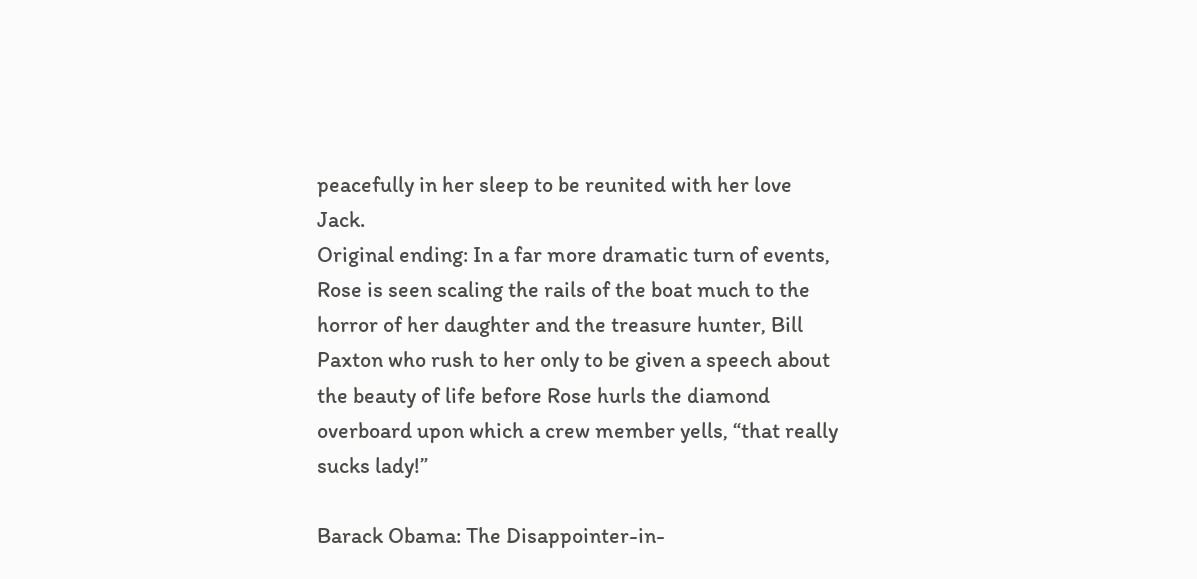peacefully in her sleep to be reunited with her love Jack.
Original ending: In a far more dramatic turn of events, Rose is seen scaling the rails of the boat much to the horror of her daughter and the treasure hunter, Bill Paxton who rush to her only to be given a speech about the beauty of life before Rose hurls the diamond overboard upon which a crew member yells, “that really sucks lady!”

Barack Obama: The Disappointer-in-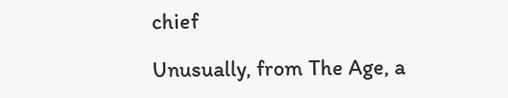chief

Unusually, from The Age, a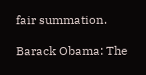fair summation.

Barack Obama: The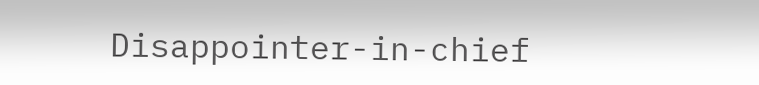Disappointer-in-chief